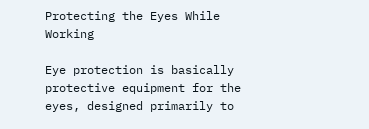Protecting the Eyes While Working

Eye protection is basically protective equipment for the eyes, designed primarily to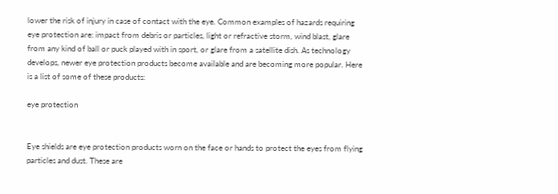lower the risk of injury in case of contact with the eye. Common examples of hazards requiring eye protection are: impact from debris or particles, light or refractive storm, wind blast, glare from any kind of ball or puck played with in sport, or glare from a satellite dish. As technology develops, newer eye protection products become available and are becoming more popular. Here is a list of some of these products:

eye protection


Eye shields are eye protection products worn on the face or hands to protect the eyes from flying particles and dust. These are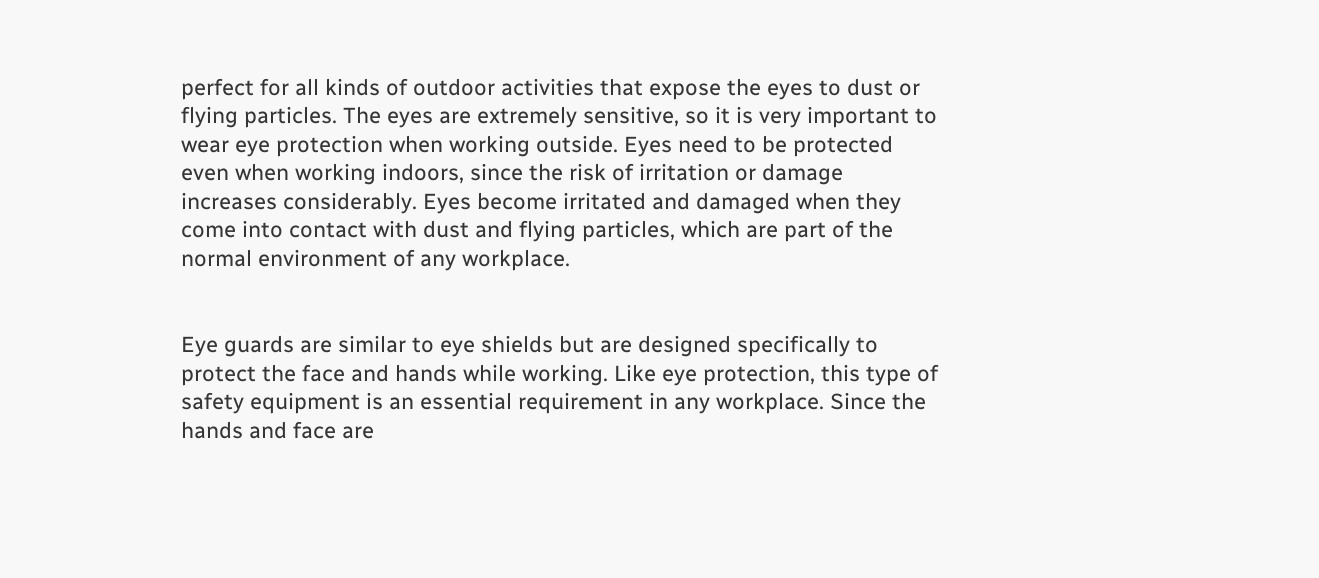perfect for all kinds of outdoor activities that expose the eyes to dust or flying particles. The eyes are extremely sensitive, so it is very important to wear eye protection when working outside. Eyes need to be protected even when working indoors, since the risk of irritation or damage increases considerably. Eyes become irritated and damaged when they come into contact with dust and flying particles, which are part of the normal environment of any workplace.


Eye guards are similar to eye shields but are designed specifically to protect the face and hands while working. Like eye protection, this type of safety equipment is an essential requirement in any workplace. Since the hands and face are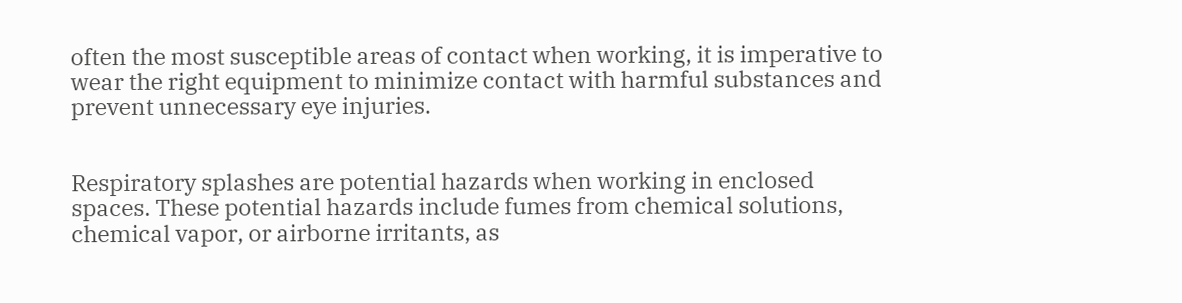often the most susceptible areas of contact when working, it is imperative to wear the right equipment to minimize contact with harmful substances and prevent unnecessary eye injuries.


Respiratory splashes are potential hazards when working in enclosed spaces. These potential hazards include fumes from chemical solutions, chemical vapor, or airborne irritants, as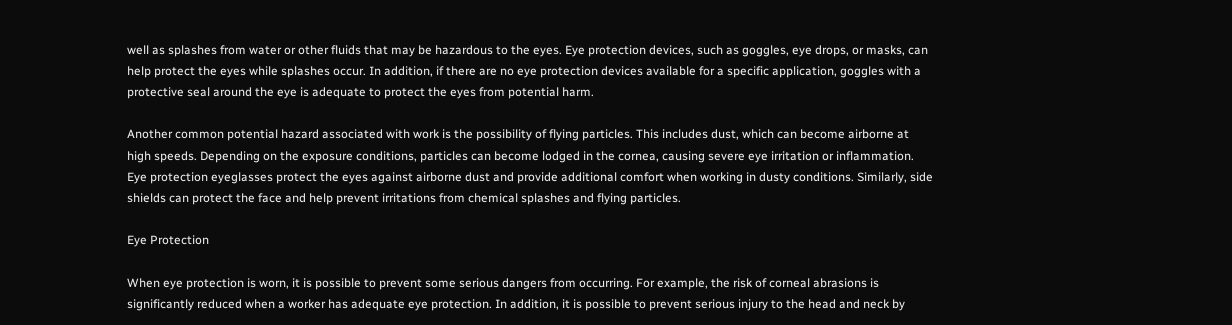well as splashes from water or other fluids that may be hazardous to the eyes. Eye protection devices, such as goggles, eye drops, or masks, can help protect the eyes while splashes occur. In addition, if there are no eye protection devices available for a specific application, goggles with a protective seal around the eye is adequate to protect the eyes from potential harm.

Another common potential hazard associated with work is the possibility of flying particles. This includes dust, which can become airborne at high speeds. Depending on the exposure conditions, particles can become lodged in the cornea, causing severe eye irritation or inflammation. Eye protection eyeglasses protect the eyes against airborne dust and provide additional comfort when working in dusty conditions. Similarly, side shields can protect the face and help prevent irritations from chemical splashes and flying particles.

Eye Protection

When eye protection is worn, it is possible to prevent some serious dangers from occurring. For example, the risk of corneal abrasions is significantly reduced when a worker has adequate eye protection. In addition, it is possible to prevent serious injury to the head and neck by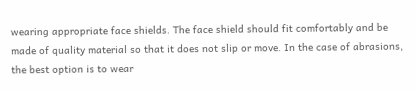wearing appropriate face shields. The face shield should fit comfortably and be made of quality material so that it does not slip or move. In the case of abrasions, the best option is to wear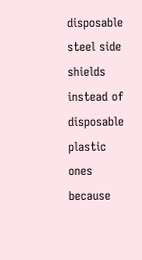disposable steel side shields instead of disposable plastic ones because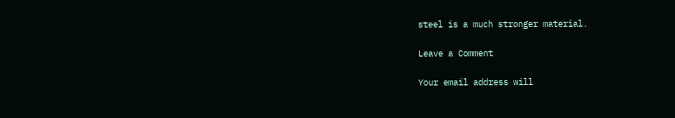steel is a much stronger material.

Leave a Comment

Your email address will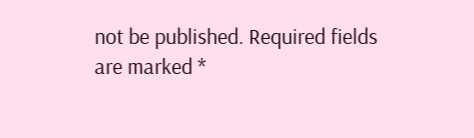not be published. Required fields are marked *